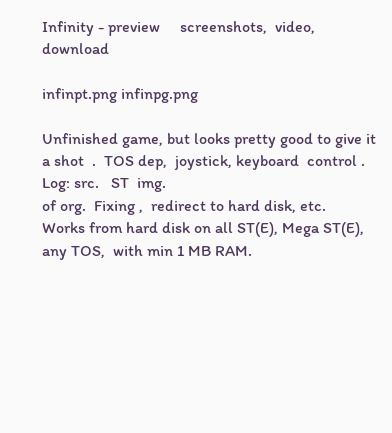Infinity - preview     screenshots,  video, download

infinpt.png infinpg.png

Unfinished game, but looks pretty good to give it a shot  .  TOS dep,  joystick, keyboard  control .
Log: src.   ST  img.
of org.  Fixing ,  redirect to hard disk, etc.  Works from hard disk on all ST(E), Mega ST(E), any TOS,  with min 1 MB RAM.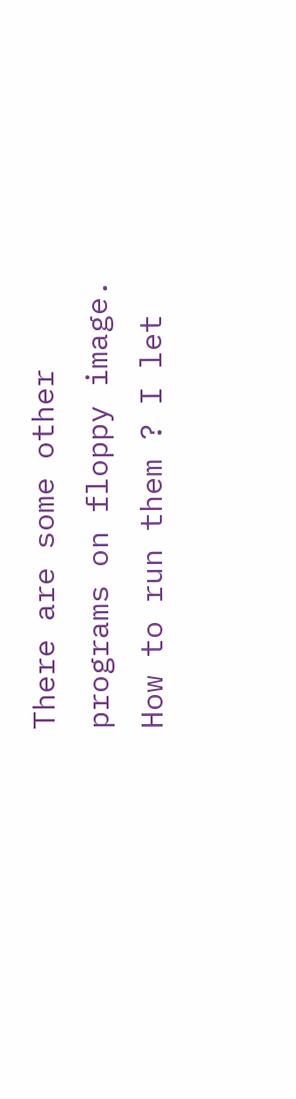There are some other programs on floppy image. How to run them ? I let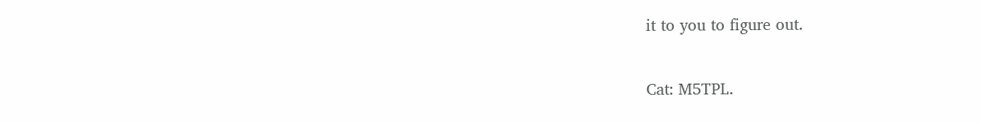it to you to figure out.

Cat: M5TPL.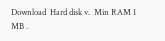Download  Hard disk v.  Min RAM 1 MB .